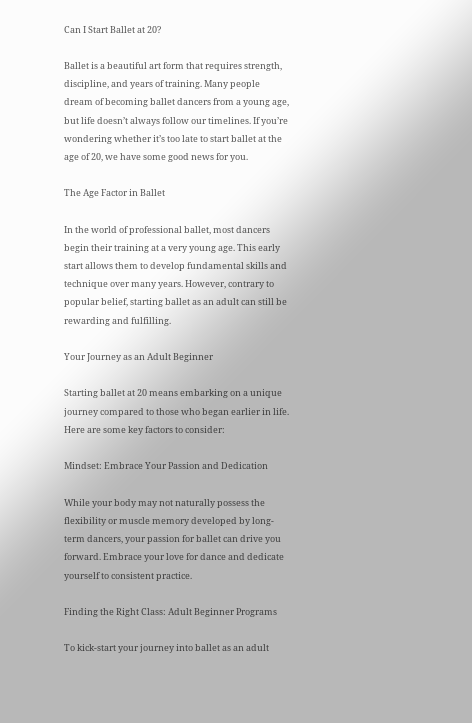Can I Start Ballet at 20?

Ballet is a beautiful art form that requires strength, discipline, and years of training. Many people dream of becoming ballet dancers from a young age, but life doesn’t always follow our timelines. If you’re wondering whether it’s too late to start ballet at the age of 20, we have some good news for you.

The Age Factor in Ballet

In the world of professional ballet, most dancers begin their training at a very young age. This early start allows them to develop fundamental skills and technique over many years. However, contrary to popular belief, starting ballet as an adult can still be rewarding and fulfilling.

Your Journey as an Adult Beginner

Starting ballet at 20 means embarking on a unique journey compared to those who began earlier in life. Here are some key factors to consider:

Mindset: Embrace Your Passion and Dedication

While your body may not naturally possess the flexibility or muscle memory developed by long-term dancers, your passion for ballet can drive you forward. Embrace your love for dance and dedicate yourself to consistent practice.

Finding the Right Class: Adult Beginner Programs

To kick-start your journey into ballet as an adult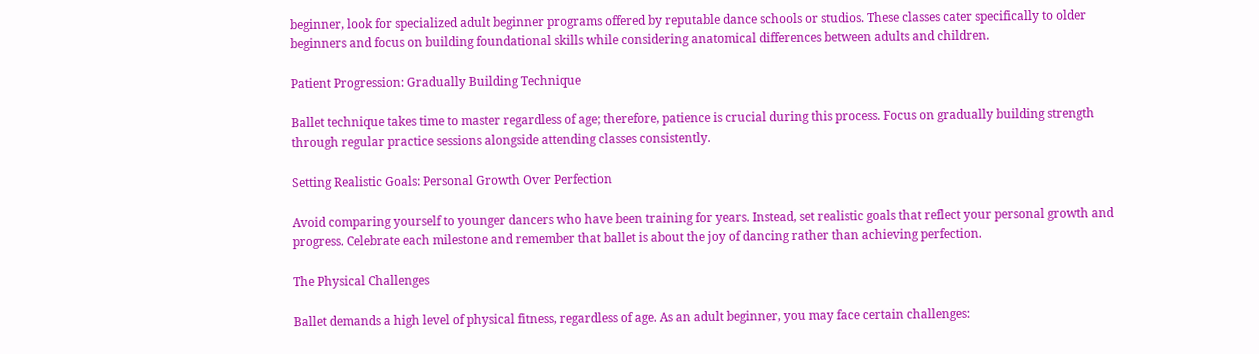beginner, look for specialized adult beginner programs offered by reputable dance schools or studios. These classes cater specifically to older beginners and focus on building foundational skills while considering anatomical differences between adults and children.

Patient Progression: Gradually Building Technique

Ballet technique takes time to master regardless of age; therefore, patience is crucial during this process. Focus on gradually building strength through regular practice sessions alongside attending classes consistently.

Setting Realistic Goals: Personal Growth Over Perfection

Avoid comparing yourself to younger dancers who have been training for years. Instead, set realistic goals that reflect your personal growth and progress. Celebrate each milestone and remember that ballet is about the joy of dancing rather than achieving perfection.

The Physical Challenges

Ballet demands a high level of physical fitness, regardless of age. As an adult beginner, you may face certain challenges: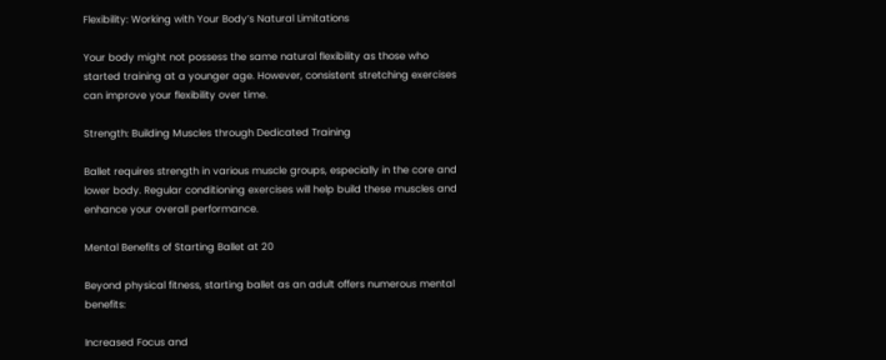Flexibility: Working with Your Body’s Natural Limitations

Your body might not possess the same natural flexibility as those who started training at a younger age. However, consistent stretching exercises can improve your flexibility over time.

Strength: Building Muscles through Dedicated Training

Ballet requires strength in various muscle groups, especially in the core and lower body. Regular conditioning exercises will help build these muscles and enhance your overall performance.

Mental Benefits of Starting Ballet at 20

Beyond physical fitness, starting ballet as an adult offers numerous mental benefits:

Increased Focus and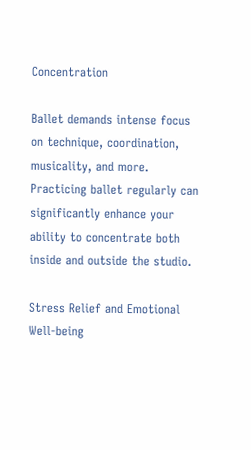Concentration

Ballet demands intense focus on technique, coordination, musicality, and more. Practicing ballet regularly can significantly enhance your ability to concentrate both inside and outside the studio.

Stress Relief and Emotional Well-being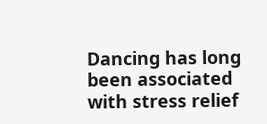Dancing has long been associated with stress relief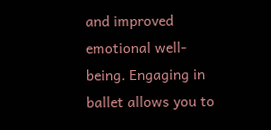and improved emotional well-being. Engaging in ballet allows you to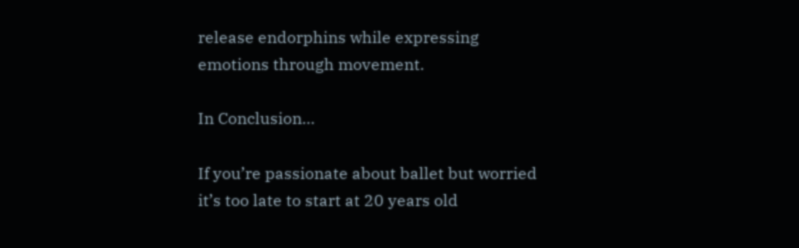release endorphins while expressing emotions through movement.

In Conclusion…

If you’re passionate about ballet but worried it’s too late to start at 20 years old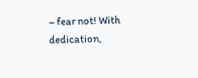– fear not! With dedication,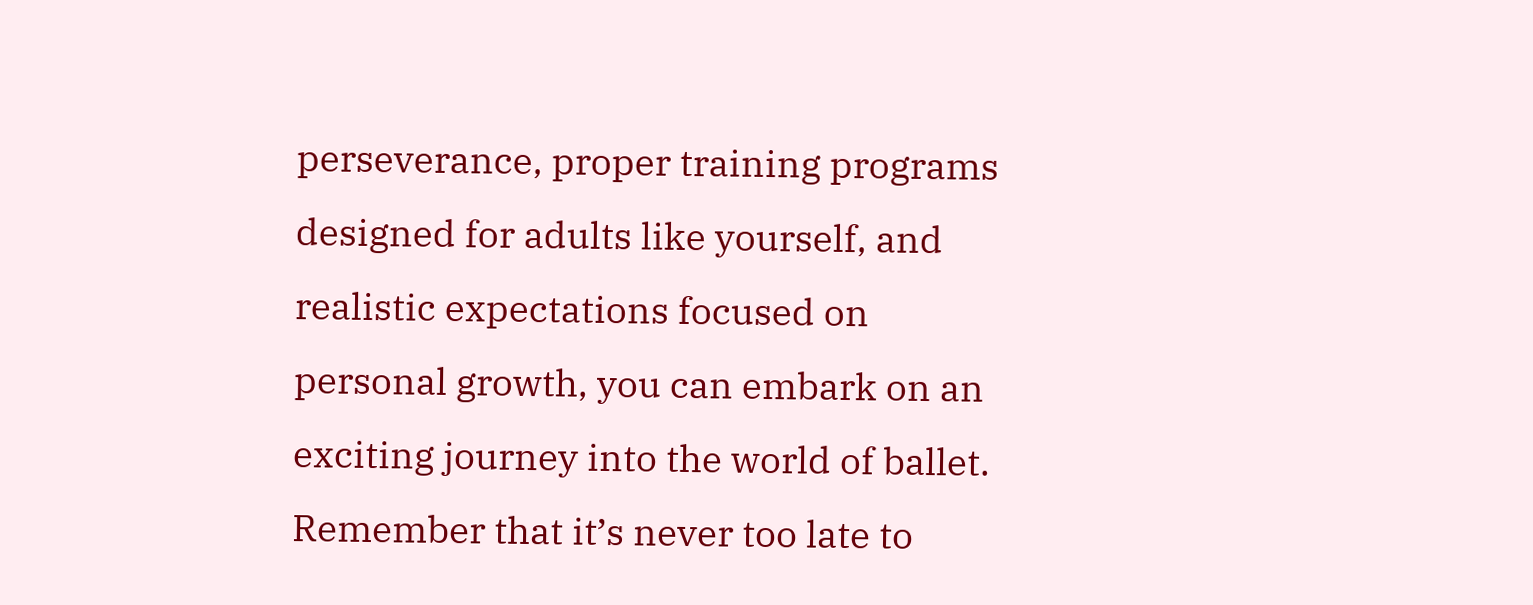perseverance, proper training programs designed for adults like yourself, and realistic expectations focused on personal growth, you can embark on an exciting journey into the world of ballet. Remember that it’s never too late to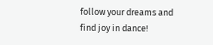follow your dreams and find joy in dance!